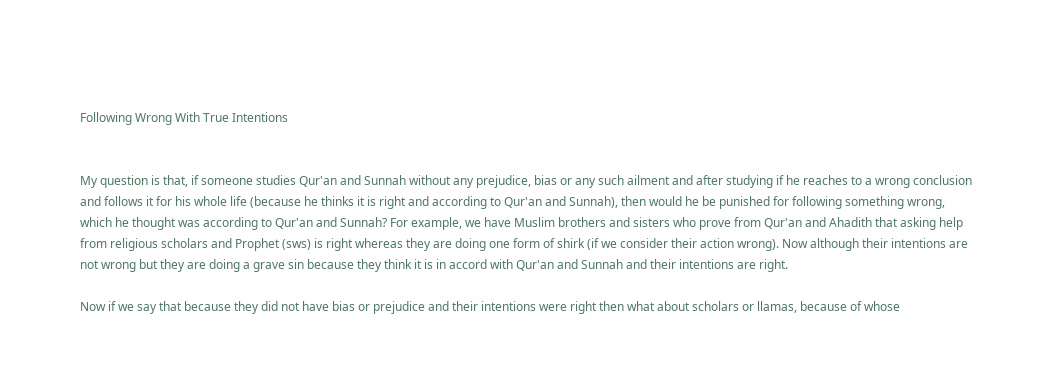Following Wrong With True Intentions


My question is that, if someone studies Qur'an and Sunnah without any prejudice, bias or any such ailment and after studying if he reaches to a wrong conclusion and follows it for his whole life (because he thinks it is right and according to Qur'an and Sunnah), then would he be punished for following something wrong, which he thought was according to Qur'an and Sunnah? For example, we have Muslim brothers and sisters who prove from Qur'an and Ahadith that asking help from religious scholars and Prophet (sws) is right whereas they are doing one form of shirk (if we consider their action wrong). Now although their intentions are not wrong but they are doing a grave sin because they think it is in accord with Qur'an and Sunnah and their intentions are right.

Now if we say that because they did not have bias or prejudice and their intentions were right then what about scholars or llamas, because of whose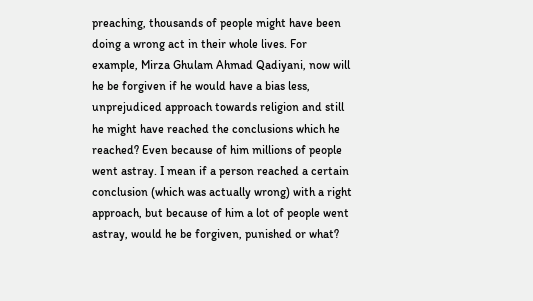preaching, thousands of people might have been doing a wrong act in their whole lives. For example, Mirza Ghulam Ahmad Qadiyani, now will he be forgiven if he would have a bias less, unprejudiced approach towards religion and still he might have reached the conclusions which he reached? Even because of him millions of people went astray. I mean if a person reached a certain conclusion (which was actually wrong) with a right approach, but because of him a lot of people went astray, would he be forgiven, punished or what?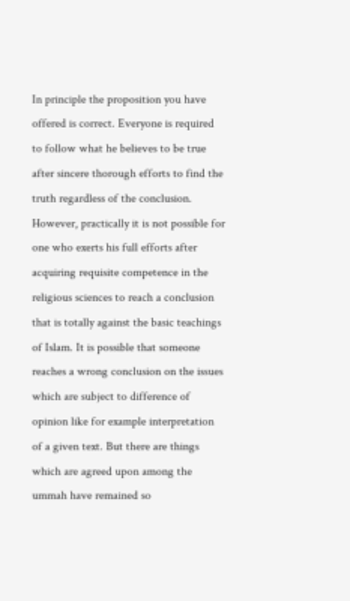In principle the proposition you have offered is correct. Everyone is required to follow what he believes to be true after sincere thorough efforts to find the truth regardless of the conclusion. However, practically it is not possible for one who exerts his full efforts after acquiring requisite competence in the religious sciences to reach a conclusion that is totally against the basic teachings of Islam. It is possible that someone reaches a wrong conclusion on the issues which are subject to difference of opinion like for example interpretation of a given text. But there are things which are agreed upon among the ummah have remained so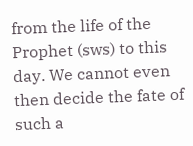from the life of the Prophet (sws) to this day. We cannot even then decide the fate of such a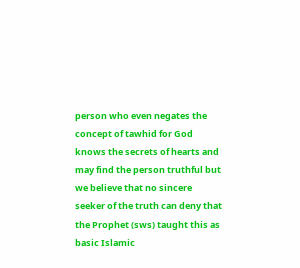person who even negates the concept of tawhid for God knows the secrets of hearts and may find the person truthful but we believe that no sincere seeker of the truth can deny that the Prophet (sws) taught this as basic Islamic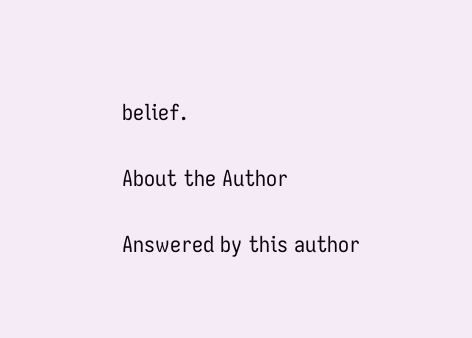belief.

About the Author

Answered by this author